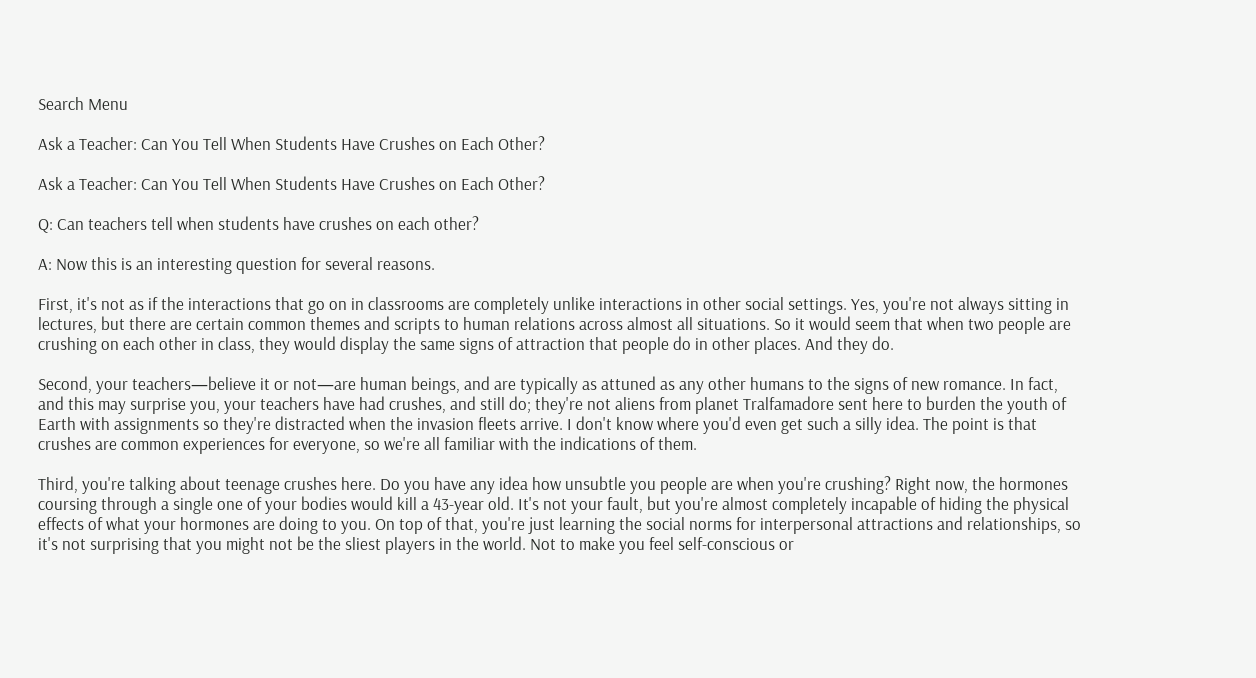Search Menu

Ask a Teacher: Can You Tell When Students Have Crushes on Each Other?

Ask a Teacher: Can You Tell When Students Have Crushes on Each Other?

Q: Can teachers tell when students have crushes on each other?

A: Now this is an interesting question for several reasons.

First, it's not as if the interactions that go on in classrooms are completely unlike interactions in other social settings. Yes, you're not always sitting in lectures, but there are certain common themes and scripts to human relations across almost all situations. So it would seem that when two people are crushing on each other in class, they would display the same signs of attraction that people do in other places. And they do.

Second, your teachers—believe it or not—are human beings, and are typically as attuned as any other humans to the signs of new romance. In fact, and this may surprise you, your teachers have had crushes, and still do; they're not aliens from planet Tralfamadore sent here to burden the youth of Earth with assignments so they're distracted when the invasion fleets arrive. I don't know where you'd even get such a silly idea. The point is that crushes are common experiences for everyone, so we're all familiar with the indications of them.

Third, you're talking about teenage crushes here. Do you have any idea how unsubtle you people are when you're crushing? Right now, the hormones coursing through a single one of your bodies would kill a 43-year old. It's not your fault, but you're almost completely incapable of hiding the physical effects of what your hormones are doing to you. On top of that, you're just learning the social norms for interpersonal attractions and relationships, so it's not surprising that you might not be the sliest players in the world. Not to make you feel self-conscious or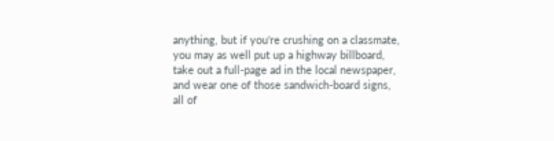anything, but if you're crushing on a classmate, you may as well put up a highway billboard, take out a full-page ad in the local newspaper, and wear one of those sandwich-board signs, all of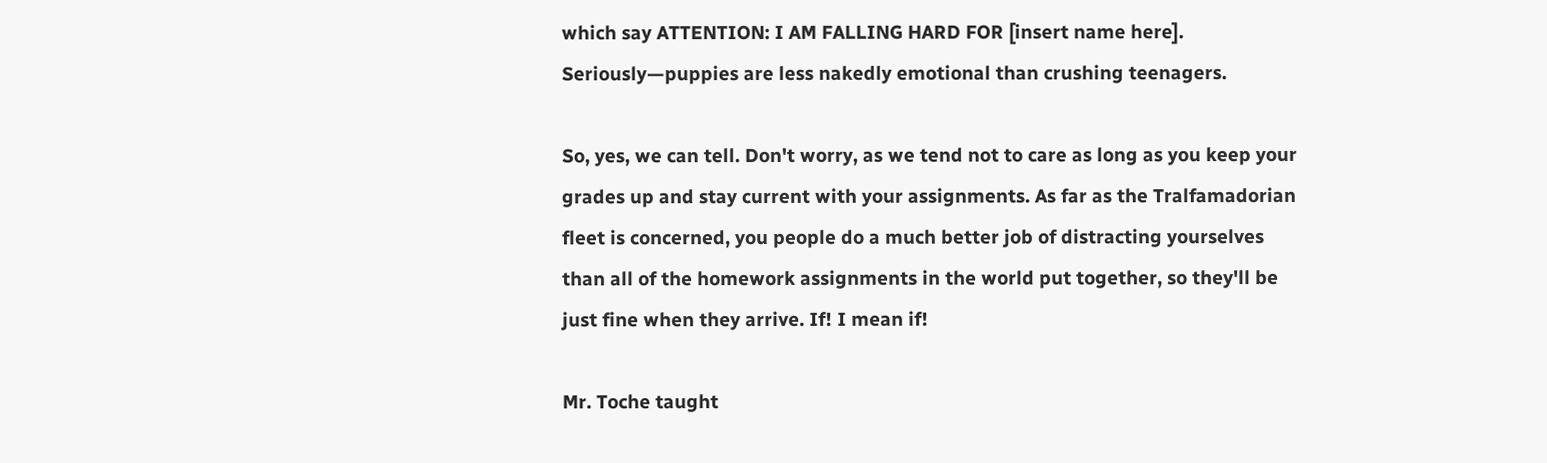which say ATTENTION: I AM FALLING HARD FOR [insert name here]. Seriously—puppies are less nakedly emotional than crushing teenagers.

So, yes, we can tell. Don't worry, as we tend not to care as long as you keep your grades up and stay current with your assignments. As far as the Tralfamadorian fleet is concerned, you people do a much better job of distracting yourselves than all of the homework assignments in the world put together, so they'll be just fine when they arrive. If! I mean if!

Mr. Toche taught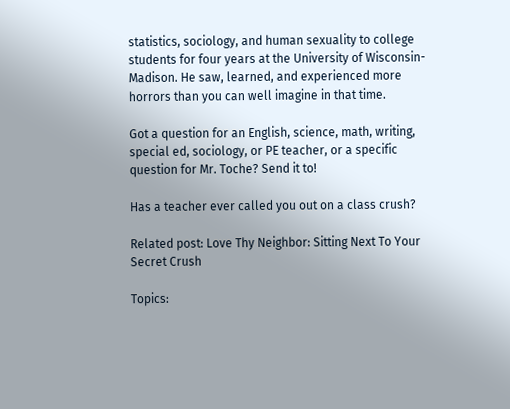statistics, sociology, and human sexuality to college students for four years at the University of Wisconsin-Madison. He saw, learned, and experienced more horrors than you can well imagine in that time.

Got a question for an English, science, math, writing, special ed, sociology, or PE teacher, or a specific question for Mr. Toche? Send it to!

Has a teacher ever called you out on a class crush?

Related post: Love Thy Neighbor: Sitting Next To Your Secret Crush

Topics: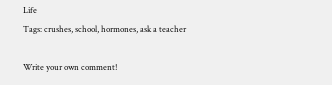Life
Tags: crushes, school, hormones, ask a teacher

Write your own comment!